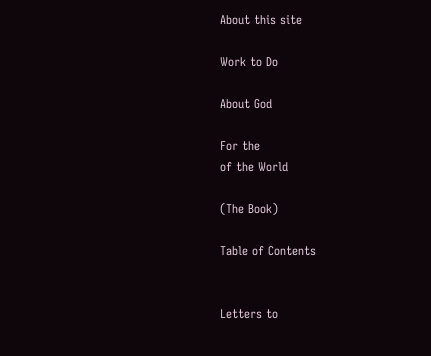About this site

Work to Do

About God

For the
of the World

(The Book)

Table of Contents


Letters to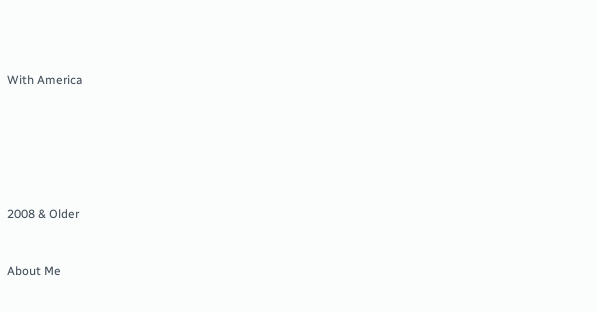With America






2008 & Older


About Me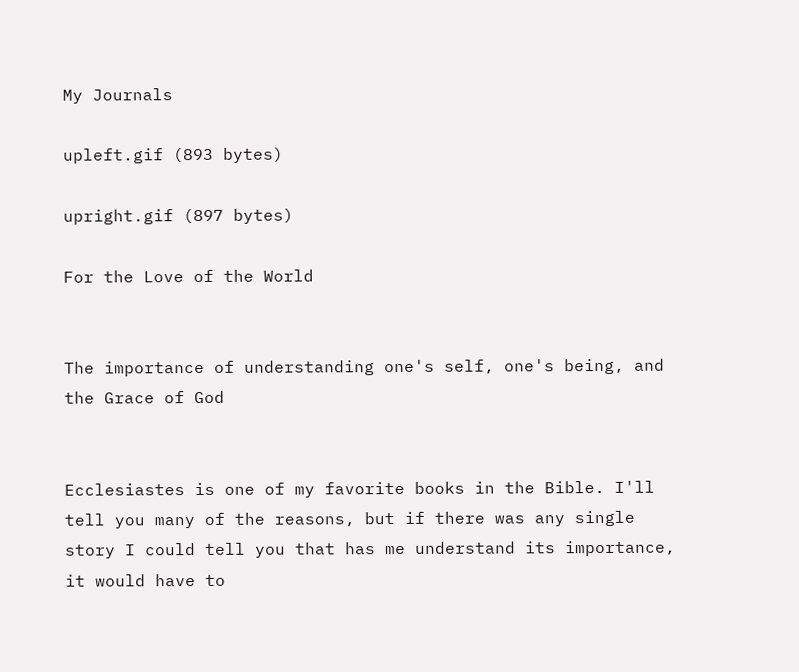My Journals

upleft.gif (893 bytes)

upright.gif (897 bytes)

For the Love of the World


The importance of understanding one's self, one's being, and the Grace of God


Ecclesiastes is one of my favorite books in the Bible. I'll tell you many of the reasons, but if there was any single story I could tell you that has me understand its importance, it would have to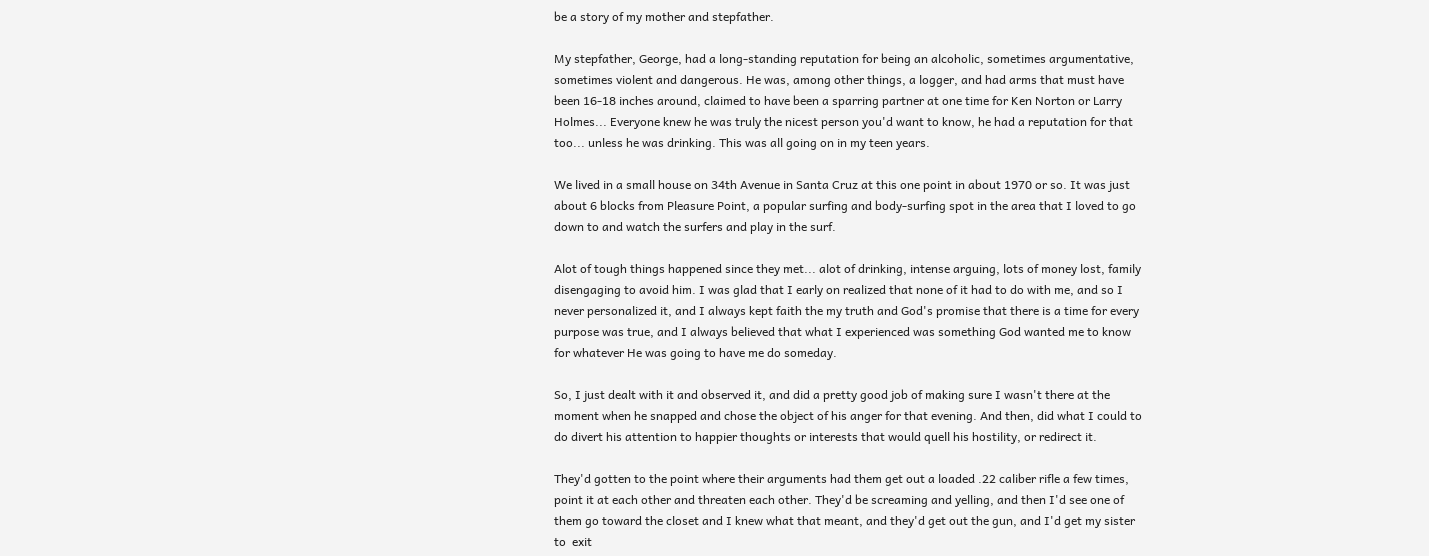be a story of my mother and stepfather.

My stepfather, George, had a long-standing reputation for being an alcoholic, sometimes argumentative, sometimes violent and dangerous. He was, among other things, a logger, and had arms that must have been 16-18 inches around, claimed to have been a sparring partner at one time for Ken Norton or Larry Holmes... Everyone knew he was truly the nicest person you'd want to know, he had a reputation for that too... unless he was drinking. This was all going on in my teen years.

We lived in a small house on 34th Avenue in Santa Cruz at this one point in about 1970 or so. It was just about 6 blocks from Pleasure Point, a popular surfing and body-surfing spot in the area that I loved to go down to and watch the surfers and play in the surf.

Alot of tough things happened since they met... alot of drinking, intense arguing, lots of money lost, family disengaging to avoid him. I was glad that I early on realized that none of it had to do with me, and so I never personalized it, and I always kept faith the my truth and God's promise that there is a time for every purpose was true, and I always believed that what I experienced was something God wanted me to know for whatever He was going to have me do someday.

So, I just dealt with it and observed it, and did a pretty good job of making sure I wasn't there at the moment when he snapped and chose the object of his anger for that evening. And then, did what I could to do divert his attention to happier thoughts or interests that would quell his hostility, or redirect it.

They'd gotten to the point where their arguments had them get out a loaded .22 caliber rifle a few times, point it at each other and threaten each other. They'd be screaming and yelling, and then I'd see one of them go toward the closet and I knew what that meant, and they'd get out the gun, and I'd get my sister to  exit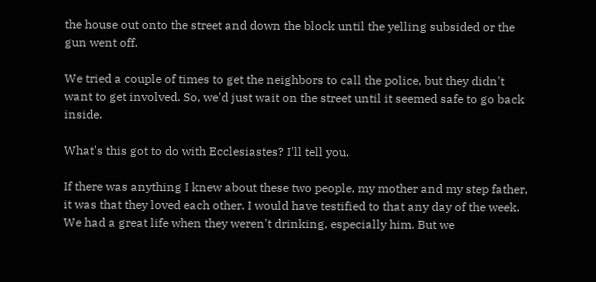the house out onto the street and down the block until the yelling subsided or the gun went off.

We tried a couple of times to get the neighbors to call the police, but they didn't want to get involved. So, we'd just wait on the street until it seemed safe to go back inside.

What's this got to do with Ecclesiastes? I'll tell you.

If there was anything I knew about these two people, my mother and my step father, it was that they loved each other. I would have testified to that any day of the week. We had a great life when they weren't drinking, especially him. But we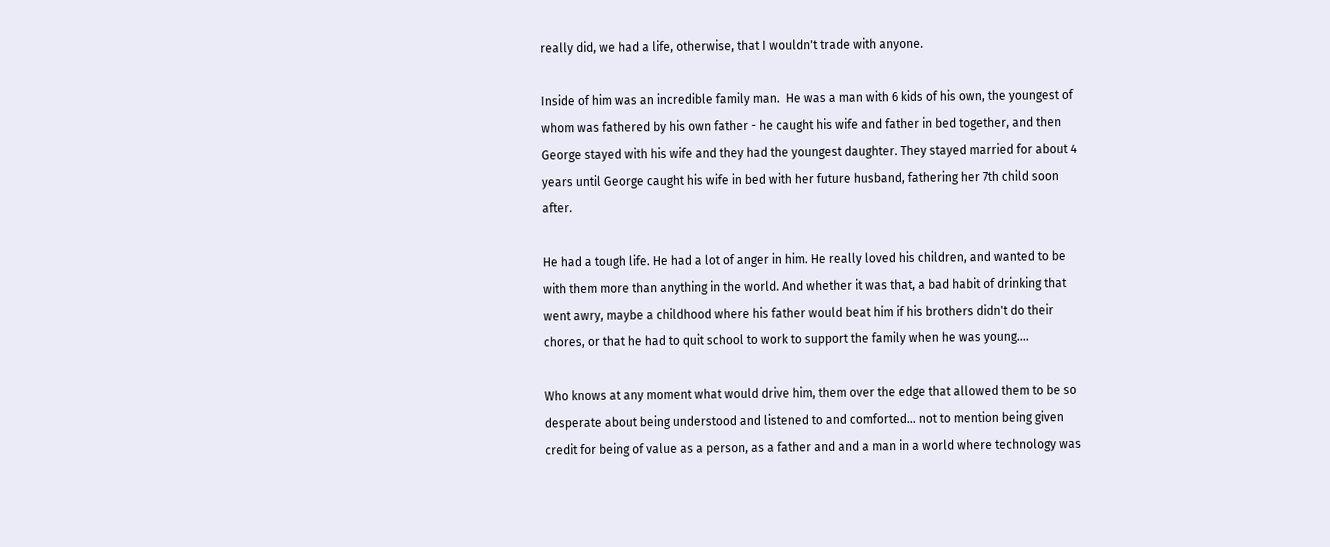really did, we had a life, otherwise, that I wouldn't trade with anyone.

Inside of him was an incredible family man.  He was a man with 6 kids of his own, the youngest of whom was fathered by his own father - he caught his wife and father in bed together, and then George stayed with his wife and they had the youngest daughter. They stayed married for about 4 years until George caught his wife in bed with her future husband, fathering her 7th child soon after.

He had a tough life. He had a lot of anger in him. He really loved his children, and wanted to be with them more than anything in the world. And whether it was that, a bad habit of drinking that went awry, maybe a childhood where his father would beat him if his brothers didn't do their chores, or that he had to quit school to work to support the family when he was young....

Who knows at any moment what would drive him, them over the edge that allowed them to be so desperate about being understood and listened to and comforted... not to mention being given credit for being of value as a person, as a father and and a man in a world where technology was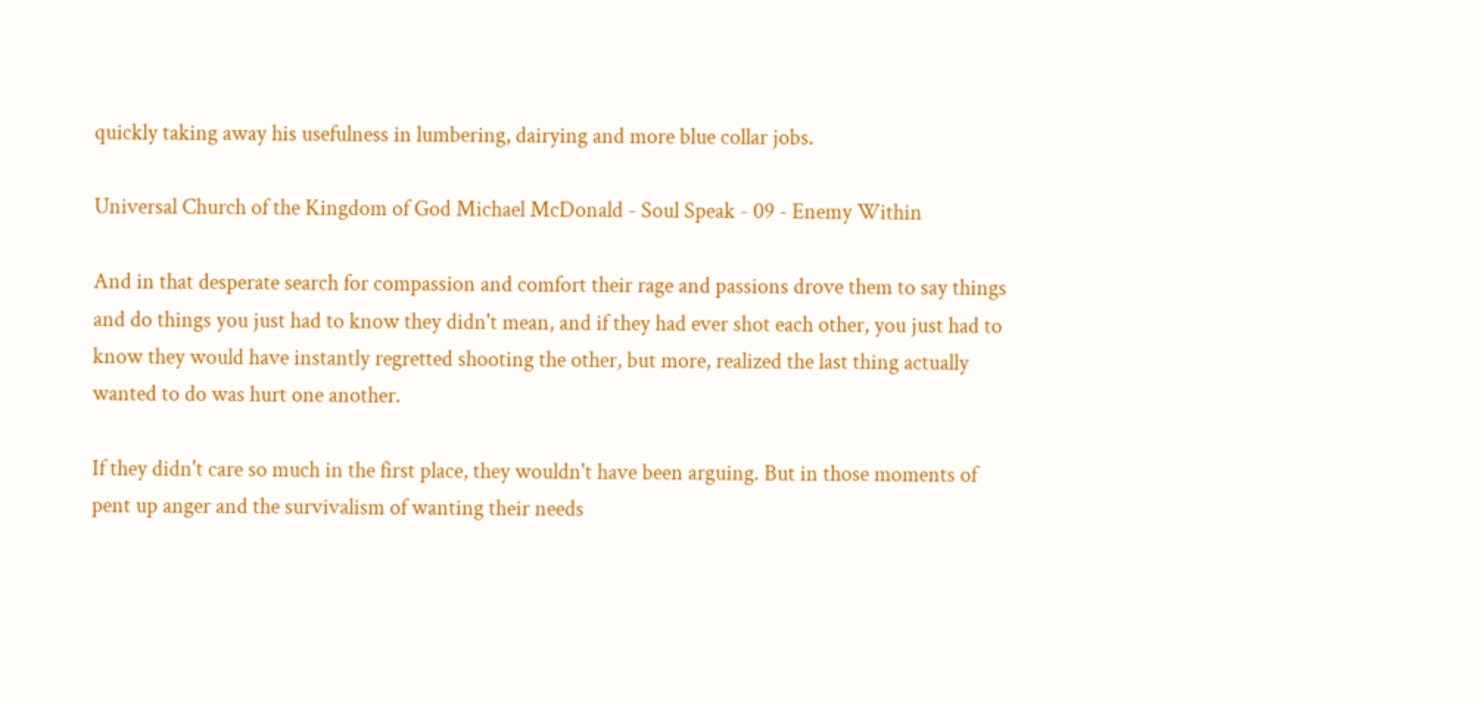quickly taking away his usefulness in lumbering, dairying and more blue collar jobs.

Universal Church of the Kingdom of God Michael McDonald - Soul Speak - 09 - Enemy Within

And in that desperate search for compassion and comfort their rage and passions drove them to say things and do things you just had to know they didn't mean, and if they had ever shot each other, you just had to know they would have instantly regretted shooting the other, but more, realized the last thing actually wanted to do was hurt one another.

If they didn't care so much in the first place, they wouldn't have been arguing. But in those moments of pent up anger and the survivalism of wanting their needs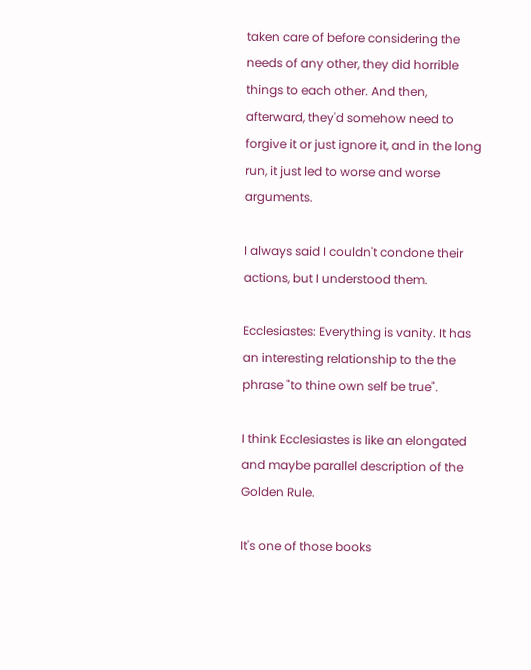taken care of before considering the needs of any other, they did horrible things to each other. And then, afterward, they'd somehow need to forgive it or just ignore it, and in the long run, it just led to worse and worse arguments.

I always said I couldn't condone their actions, but I understood them.

Ecclesiastes: Everything is vanity. It has an interesting relationship to the the phrase "to thine own self be true".

I think Ecclesiastes is like an elongated and maybe parallel description of the Golden Rule.

It's one of those books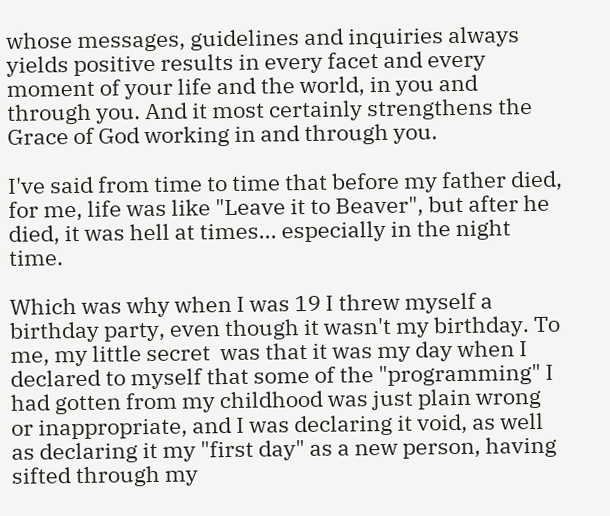whose messages, guidelines and inquiries always yields positive results in every facet and every moment of your life and the world, in you and through you. And it most certainly strengthens the Grace of God working in and through you.

I've said from time to time that before my father died, for me, life was like "Leave it to Beaver", but after he died, it was hell at times... especially in the night time.

Which was why when I was 19 I threw myself a birthday party, even though it wasn't my birthday. To me, my little secret  was that it was my day when I declared to myself that some of the "programming" I had gotten from my childhood was just plain wrong or inappropriate, and I was declaring it void, as well as declaring it my "first day" as a new person, having sifted through my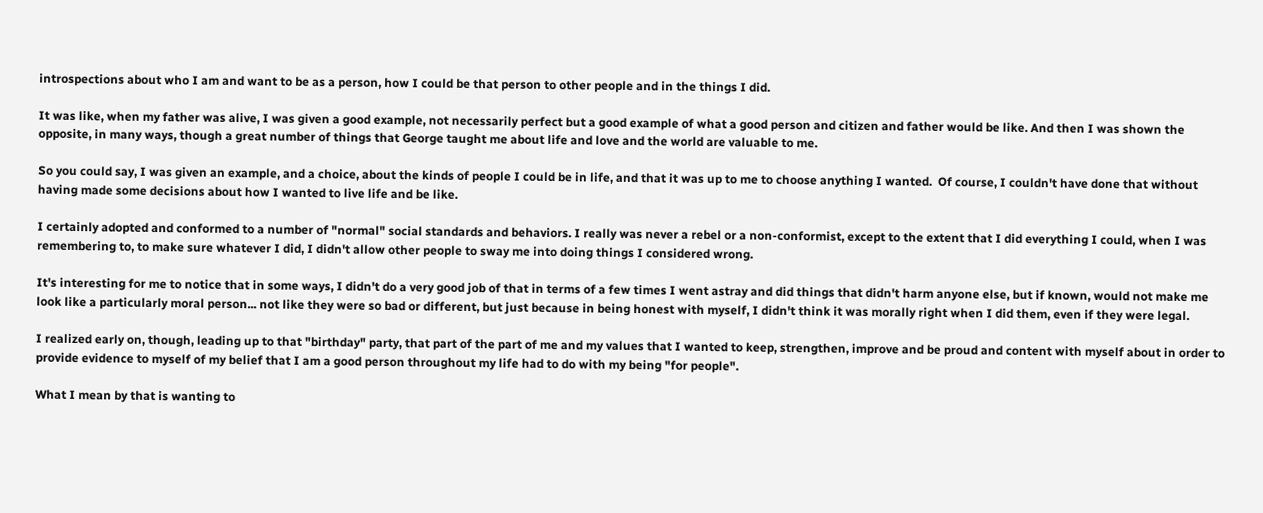introspections about who I am and want to be as a person, how I could be that person to other people and in the things I did.

It was like, when my father was alive, I was given a good example, not necessarily perfect but a good example of what a good person and citizen and father would be like. And then I was shown the opposite, in many ways, though a great number of things that George taught me about life and love and the world are valuable to me.

So you could say, I was given an example, and a choice, about the kinds of people I could be in life, and that it was up to me to choose anything I wanted.  Of course, I couldn't have done that without having made some decisions about how I wanted to live life and be like.

I certainly adopted and conformed to a number of "normal" social standards and behaviors. I really was never a rebel or a non-conformist, except to the extent that I did everything I could, when I was remembering to, to make sure whatever I did, I didn't allow other people to sway me into doing things I considered wrong.

It's interesting for me to notice that in some ways, I didn't do a very good job of that in terms of a few times I went astray and did things that didn't harm anyone else, but if known, would not make me look like a particularly moral person... not like they were so bad or different, but just because in being honest with myself, I didn't think it was morally right when I did them, even if they were legal.

I realized early on, though, leading up to that "birthday" party, that part of the part of me and my values that I wanted to keep, strengthen, improve and be proud and content with myself about in order to provide evidence to myself of my belief that I am a good person throughout my life had to do with my being "for people".

What I mean by that is wanting to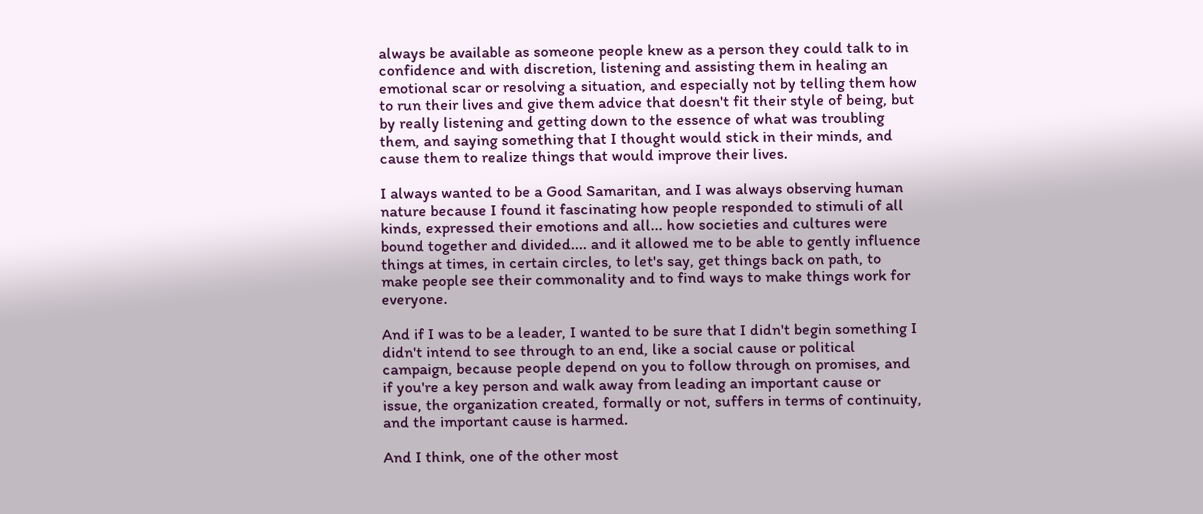always be available as someone people knew as a person they could talk to in confidence and with discretion, listening and assisting them in healing an emotional scar or resolving a situation, and especially not by telling them how to run their lives and give them advice that doesn't fit their style of being, but by really listening and getting down to the essence of what was troubling them, and saying something that I thought would stick in their minds, and cause them to realize things that would improve their lives.

I always wanted to be a Good Samaritan, and I was always observing human nature because I found it fascinating how people responded to stimuli of all kinds, expressed their emotions and all... how societies and cultures were bound together and divided.... and it allowed me to be able to gently influence things at times, in certain circles, to let's say, get things back on path, to make people see their commonality and to find ways to make things work for everyone.

And if I was to be a leader, I wanted to be sure that I didn't begin something I didn't intend to see through to an end, like a social cause or political campaign, because people depend on you to follow through on promises, and if you're a key person and walk away from leading an important cause or issue, the organization created, formally or not, suffers in terms of continuity, and the important cause is harmed.

And I think, one of the other most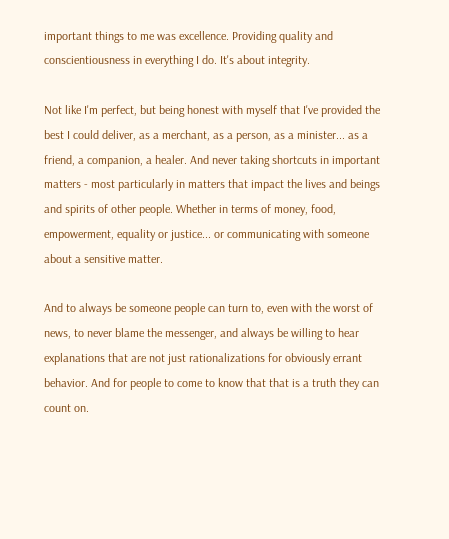important things to me was excellence. Providing quality and conscientiousness in everything I do. It's about integrity.

Not like I'm perfect, but being honest with myself that I've provided the best I could deliver, as a merchant, as a person, as a minister... as a friend, a companion, a healer. And never taking shortcuts in important matters - most particularly in matters that impact the lives and beings and spirits of other people. Whether in terms of money, food, empowerment, equality or justice... or communicating with someone about a sensitive matter.

And to always be someone people can turn to, even with the worst of news, to never blame the messenger, and always be willing to hear explanations that are not just rationalizations for obviously errant behavior. And for people to come to know that that is a truth they can count on.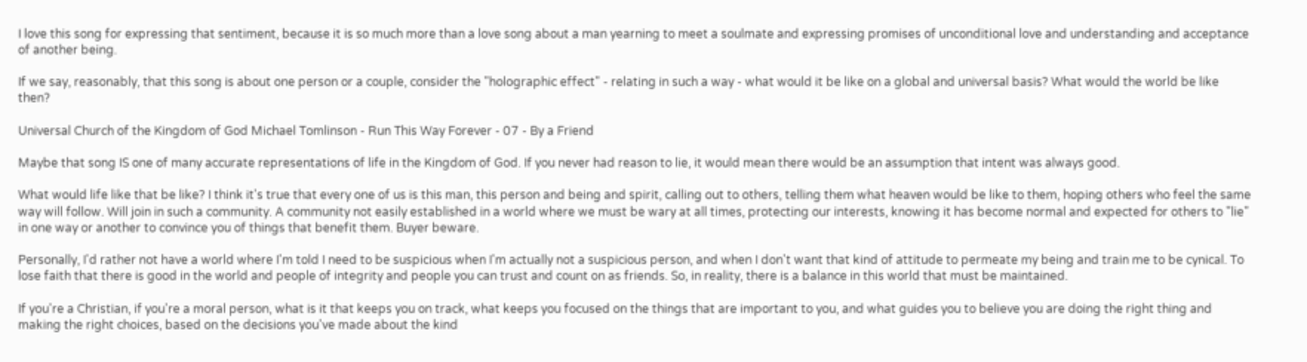I love this song for expressing that sentiment, because it is so much more than a love song about a man yearning to meet a soulmate and expressing promises of unconditional love and understanding and acceptance of another being.

If we say, reasonably, that this song is about one person or a couple, consider the "holographic effect" - relating in such a way - what would it be like on a global and universal basis? What would the world be like then?

Universal Church of the Kingdom of God Michael Tomlinson - Run This Way Forever - 07 - By a Friend

Maybe that song IS one of many accurate representations of life in the Kingdom of God. If you never had reason to lie, it would mean there would be an assumption that intent was always good.

What would life like that be like? I think it's true that every one of us is this man, this person and being and spirit, calling out to others, telling them what heaven would be like to them, hoping others who feel the same way will follow. Will join in such a community. A community not easily established in a world where we must be wary at all times, protecting our interests, knowing it has become normal and expected for others to "lie" in one way or another to convince you of things that benefit them. Buyer beware.

Personally, I'd rather not have a world where I'm told I need to be suspicious when I'm actually not a suspicious person, and when I don't want that kind of attitude to permeate my being and train me to be cynical. To lose faith that there is good in the world and people of integrity and people you can trust and count on as friends. So, in reality, there is a balance in this world that must be maintained.

If you're a Christian, if you're a moral person, what is it that keeps you on track, what keeps you focused on the things that are important to you, and what guides you to believe you are doing the right thing and making the right choices, based on the decisions you've made about the kind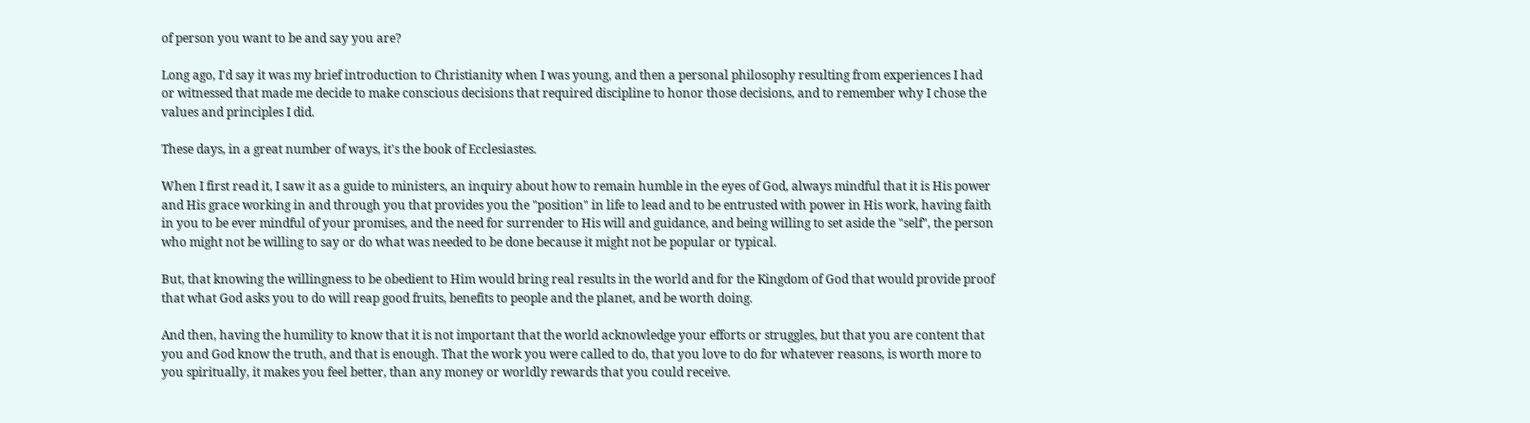of person you want to be and say you are?

Long ago, I'd say it was my brief introduction to Christianity when I was young, and then a personal philosophy resulting from experiences I had or witnessed that made me decide to make conscious decisions that required discipline to honor those decisions, and to remember why I chose the values and principles I did.

These days, in a great number of ways, it's the book of Ecclesiastes.

When I first read it, I saw it as a guide to ministers, an inquiry about how to remain humble in the eyes of God, always mindful that it is His power and His grace working in and through you that provides you the "position" in life to lead and to be entrusted with power in His work, having faith in you to be ever mindful of your promises, and the need for surrender to His will and guidance, and being willing to set aside the "self", the person who might not be willing to say or do what was needed to be done because it might not be popular or typical.

But, that knowing the willingness to be obedient to Him would bring real results in the world and for the Kingdom of God that would provide proof that what God asks you to do will reap good fruits, benefits to people and the planet, and be worth doing.

And then, having the humility to know that it is not important that the world acknowledge your efforts or struggles, but that you are content that you and God know the truth, and that is enough. That the work you were called to do, that you love to do for whatever reasons, is worth more to you spiritually, it makes you feel better, than any money or worldly rewards that you could receive.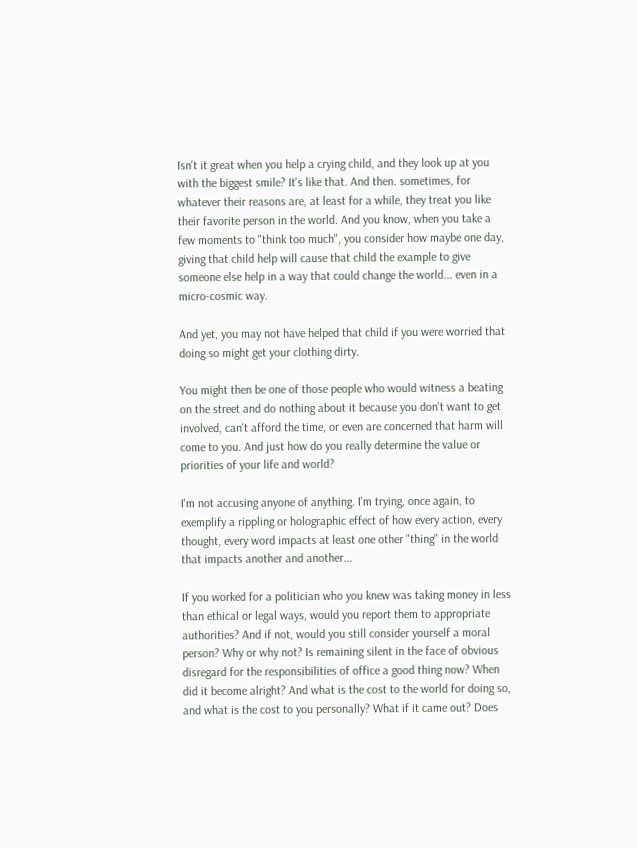Isn't it great when you help a crying child, and they look up at you with the biggest smile? It's like that. And then. sometimes, for whatever their reasons are, at least for a while, they treat you like their favorite person in the world. And you know, when you take a few moments to "think too much", you consider how maybe one day, giving that child help will cause that child the example to give someone else help in a way that could change the world... even in a  micro-cosmic way.

And yet, you may not have helped that child if you were worried that doing so might get your clothing dirty.

You might then be one of those people who would witness a beating on the street and do nothing about it because you don't want to get involved, can't afford the time, or even are concerned that harm will come to you. And just how do you really determine the value or priorities of your life and world?

I'm not accusing anyone of anything. I'm trying, once again, to exemplify a rippling or holographic effect of how every action, every thought, every word impacts at least one other "thing" in the world that impacts another and another...

If you worked for a politician who you knew was taking money in less than ethical or legal ways, would you report them to appropriate authorities? And if not, would you still consider yourself a moral person? Why or why not? Is remaining silent in the face of obvious disregard for the responsibilities of office a good thing now? When did it become alright? And what is the cost to the world for doing so, and what is the cost to you personally? What if it came out? Does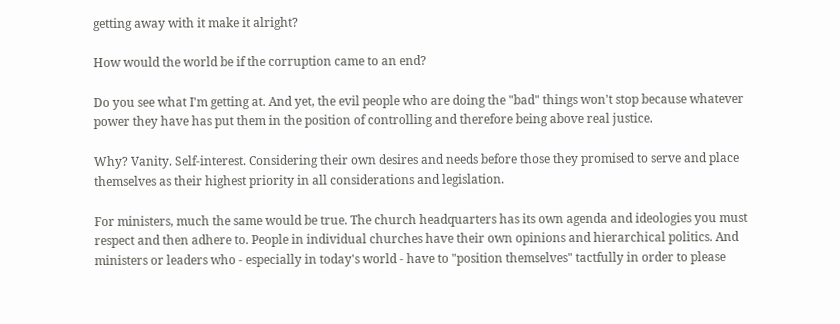getting away with it make it alright?

How would the world be if the corruption came to an end?

Do you see what I'm getting at. And yet, the evil people who are doing the "bad" things won't stop because whatever power they have has put them in the position of controlling and therefore being above real justice.

Why? Vanity. Self-interest. Considering their own desires and needs before those they promised to serve and place themselves as their highest priority in all considerations and legislation.

For ministers, much the same would be true. The church headquarters has its own agenda and ideologies you must respect and then adhere to. People in individual churches have their own opinions and hierarchical politics. And ministers or leaders who - especially in today's world - have to "position themselves" tactfully in order to please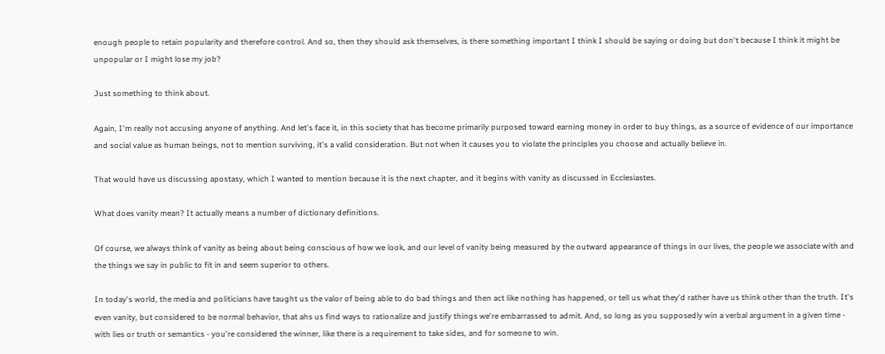enough people to retain popularity and therefore control. And so, then they should ask themselves, is there something important I think I should be saying or doing but don't because I think it might be unpopular or I might lose my job?

Just something to think about.

Again, I'm really not accusing anyone of anything. And let's face it, in this society that has become primarily purposed toward earning money in order to buy things, as a source of evidence of our importance and social value as human beings, not to mention surviving, it's a valid consideration. But not when it causes you to violate the principles you choose and actually believe in.

That would have us discussing apostasy, which I wanted to mention because it is the next chapter, and it begins with vanity as discussed in Ecclesiastes.

What does vanity mean? It actually means a number of dictionary definitions.

Of course, we always think of vanity as being about being conscious of how we look, and our level of vanity being measured by the outward appearance of things in our lives, the people we associate with and the things we say in public to fit in and seem superior to others.

In today's world, the media and politicians have taught us the valor of being able to do bad things and then act like nothing has happened, or tell us what they'd rather have us think other than the truth. It's even vanity, but considered to be normal behavior, that ahs us find ways to rationalize and justify things we're embarrassed to admit. And, so long as you supposedly win a verbal argument in a given time - with lies or truth or semantics - you're considered the winner, like there is a requirement to take sides, and for someone to win.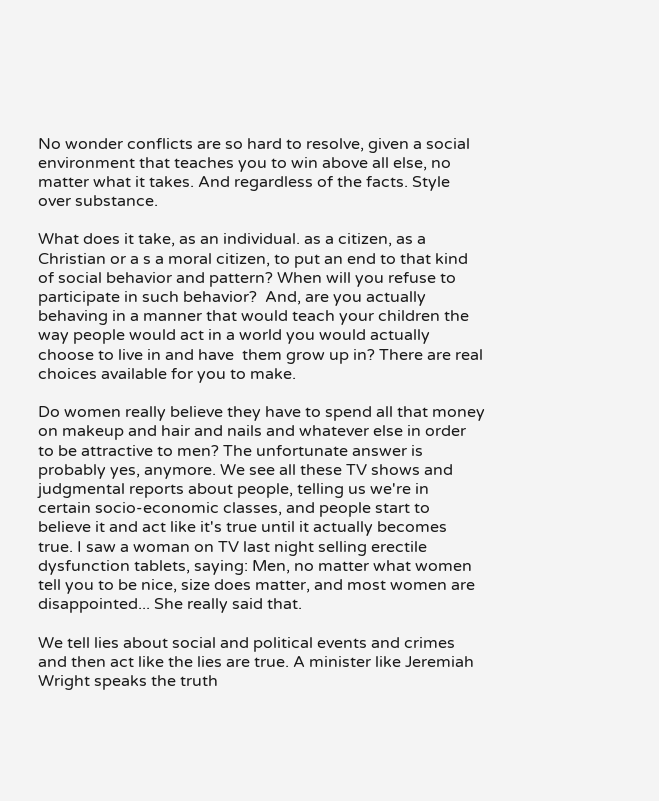No wonder conflicts are so hard to resolve, given a social environment that teaches you to win above all else, no matter what it takes. And regardless of the facts. Style over substance.

What does it take, as an individual. as a citizen, as a Christian or a s a moral citizen, to put an end to that kind of social behavior and pattern? When will you refuse to participate in such behavior?  And, are you actually behaving in a manner that would teach your children the way people would act in a world you would actually choose to live in and have  them grow up in? There are real choices available for you to make.

Do women really believe they have to spend all that money on makeup and hair and nails and whatever else in order to be attractive to men? The unfortunate answer is probably yes, anymore. We see all these TV shows and judgmental reports about people, telling us we're in certain socio-economic classes, and people start to believe it and act like it's true until it actually becomes true. I saw a woman on TV last night selling erectile dysfunction tablets, saying: Men, no matter what women tell you to be nice, size does matter, and most women are disappointed... She really said that.

We tell lies about social and political events and crimes and then act like the lies are true. A minister like Jeremiah Wright speaks the truth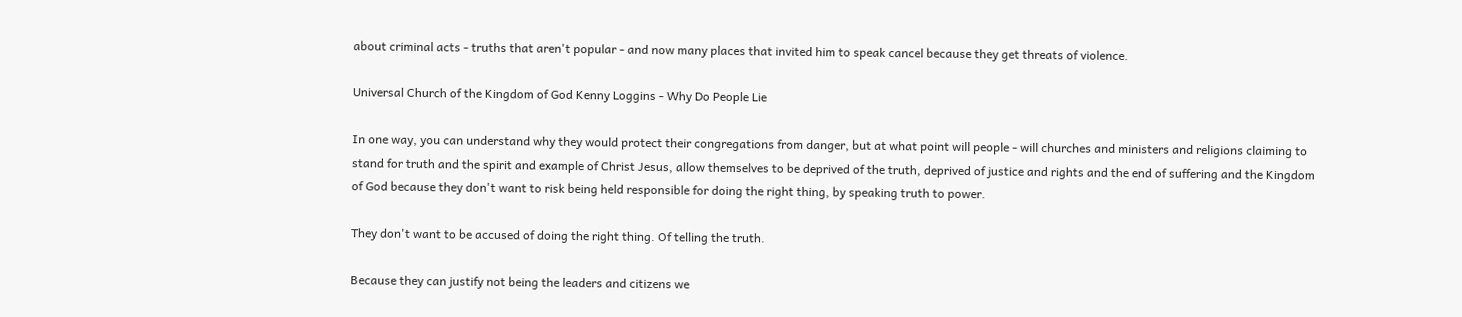about criminal acts - truths that aren't popular - and now many places that invited him to speak cancel because they get threats of violence.

Universal Church of the Kingdom of God Kenny Loggins - Why Do People Lie

In one way, you can understand why they would protect their congregations from danger, but at what point will people - will churches and ministers and religions claiming to stand for truth and the spirit and example of Christ Jesus, allow themselves to be deprived of the truth, deprived of justice and rights and the end of suffering and the Kingdom of God because they don't want to risk being held responsible for doing the right thing, by speaking truth to power.

They don't want to be accused of doing the right thing. Of telling the truth.

Because they can justify not being the leaders and citizens we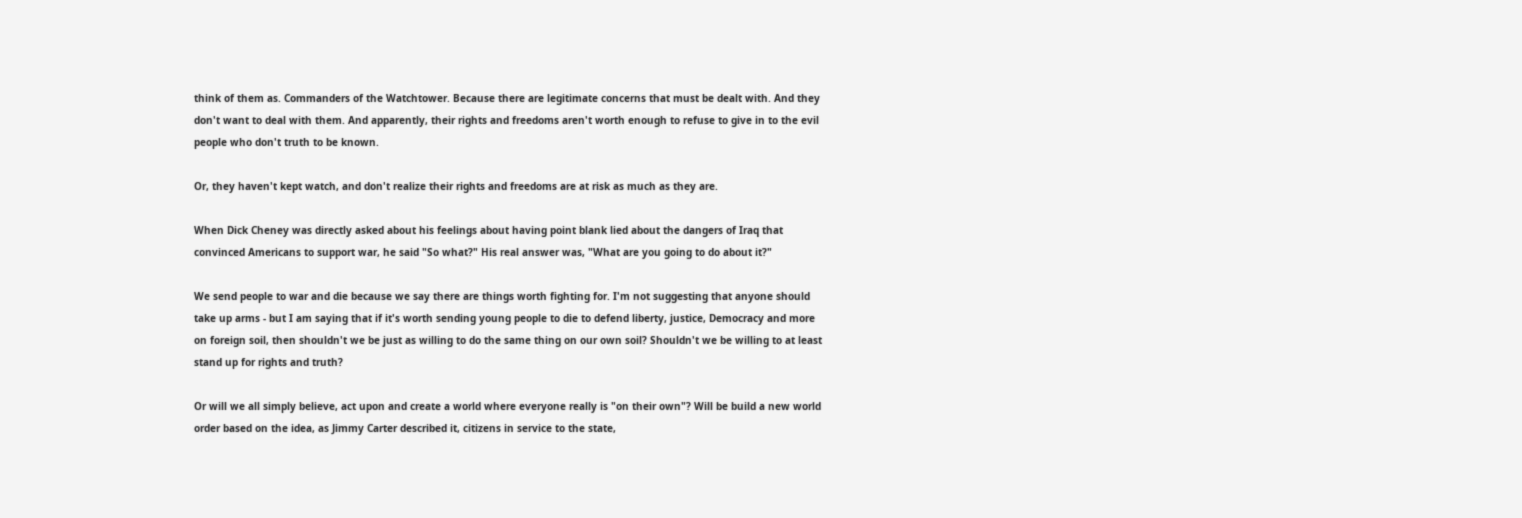think of them as. Commanders of the Watchtower. Because there are legitimate concerns that must be dealt with. And they don't want to deal with them. And apparently, their rights and freedoms aren't worth enough to refuse to give in to the evil people who don't truth to be known.

Or, they haven't kept watch, and don't realize their rights and freedoms are at risk as much as they are.

When Dick Cheney was directly asked about his feelings about having point blank lied about the dangers of Iraq that convinced Americans to support war, he said "So what?" His real answer was, "What are you going to do about it?"

We send people to war and die because we say there are things worth fighting for. I'm not suggesting that anyone should take up arms - but I am saying that if it's worth sending young people to die to defend liberty, justice, Democracy and more on foreign soil, then shouldn't we be just as willing to do the same thing on our own soil? Shouldn't we be willing to at least stand up for rights and truth?

Or will we all simply believe, act upon and create a world where everyone really is "on their own"? Will be build a new world order based on the idea, as Jimmy Carter described it, citizens in service to the state,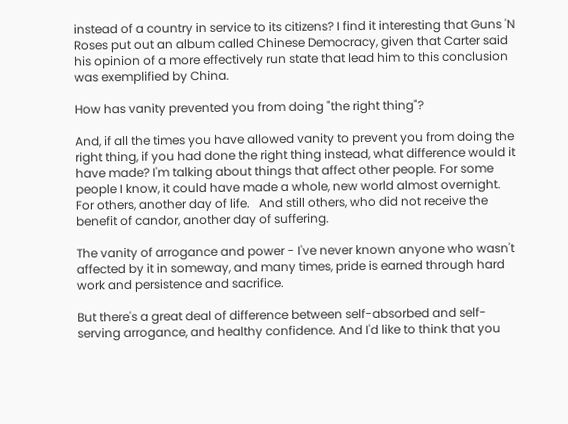instead of a country in service to its citizens? I find it interesting that Guns 'N Roses put out an album called Chinese Democracy, given that Carter said his opinion of a more effectively run state that lead him to this conclusion was exemplified by China.

How has vanity prevented you from doing "the right thing"?

And, if all the times you have allowed vanity to prevent you from doing the right thing, if you had done the right thing instead, what difference would it have made? I'm talking about things that affect other people. For some people I know, it could have made a whole, new world almost overnight. For others, another day of life.   And still others, who did not receive the benefit of candor, another day of suffering.

The vanity of arrogance and power - I've never known anyone who wasn't affected by it in someway, and many times, pride is earned through hard work and persistence and sacrifice.

But there's a great deal of difference between self-absorbed and self-serving arrogance, and healthy confidence. And I'd like to think that you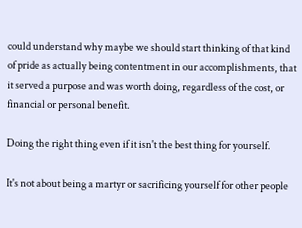could understand why maybe we should start thinking of that kind of pride as actually being contentment in our accomplishments, that it served a purpose and was worth doing, regardless of the cost, or financial or personal benefit.

Doing the right thing even if it isn't the best thing for yourself.

It's not about being a martyr or sacrificing yourself for other people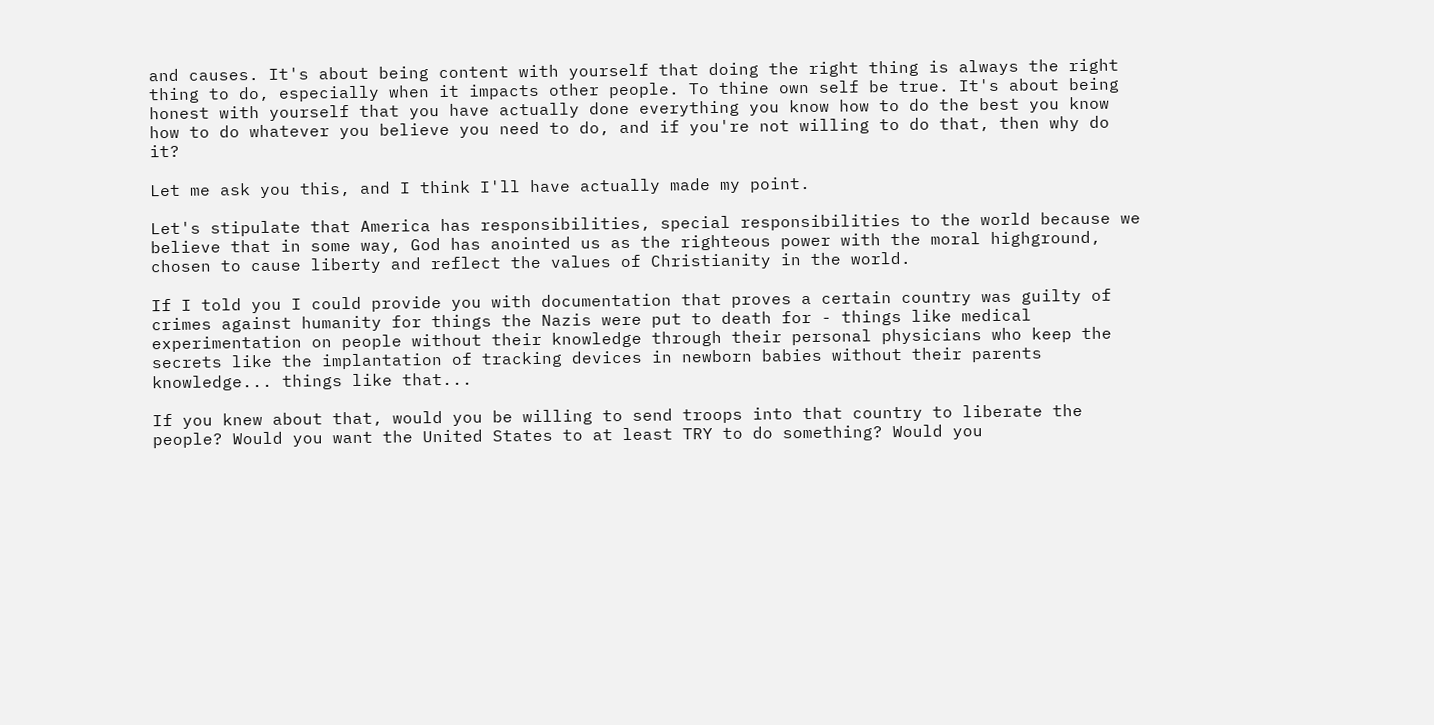and causes. It's about being content with yourself that doing the right thing is always the right thing to do, especially when it impacts other people. To thine own self be true. It's about being honest with yourself that you have actually done everything you know how to do the best you know how to do whatever you believe you need to do, and if you're not willing to do that, then why do it?

Let me ask you this, and I think I'll have actually made my point.

Let's stipulate that America has responsibilities, special responsibilities to the world because we believe that in some way, God has anointed us as the righteous power with the moral highground, chosen to cause liberty and reflect the values of Christianity in the world.

If I told you I could provide you with documentation that proves a certain country was guilty of crimes against humanity for things the Nazis were put to death for - things like medical experimentation on people without their knowledge through their personal physicians who keep the secrets like the implantation of tracking devices in newborn babies without their parents knowledge... things like that...

If you knew about that, would you be willing to send troops into that country to liberate the people? Would you want the United States to at least TRY to do something? Would you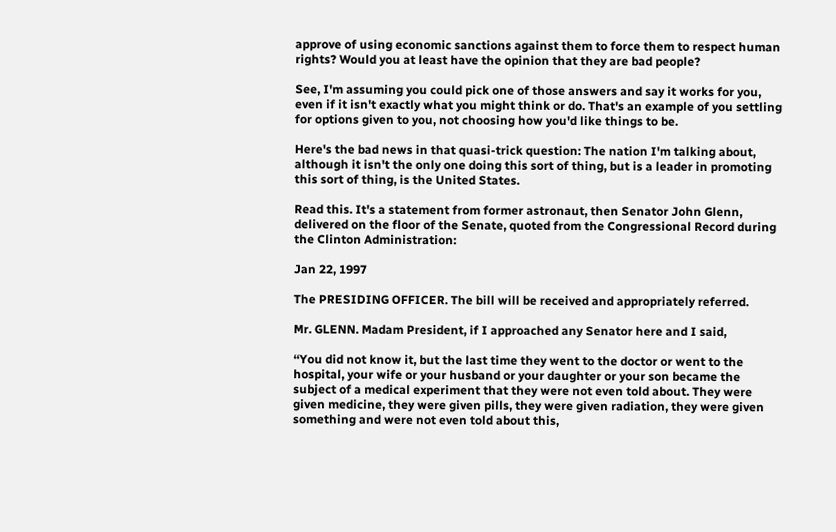approve of using economic sanctions against them to force them to respect human rights? Would you at least have the opinion that they are bad people?

See, I'm assuming you could pick one of those answers and say it works for you, even if it isn't exactly what you might think or do. That's an example of you settling for options given to you, not choosing how you'd like things to be.

Here's the bad news in that quasi-trick question: The nation I'm talking about, although it isn't the only one doing this sort of thing, but is a leader in promoting this sort of thing, is the United States.

Read this. It's a statement from former astronaut, then Senator John Glenn, delivered on the floor of the Senate, quoted from the Congressional Record during the Clinton Administration:

Jan 22, 1997

The PRESIDING OFFICER. The bill will be received and appropriately referred.

Mr. GLENN. Madam President, if I approached any Senator here and I said,

‘‘You did not know it, but the last time they went to the doctor or went to the hospital, your wife or your husband or your daughter or your son became the subject of a medical experiment that they were not even told about. They were given medicine, they were given pills, they were given radiation, they were given something and were not even told about this,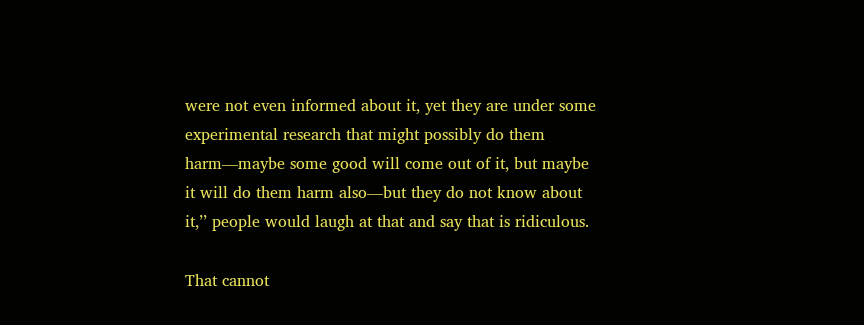were not even informed about it, yet they are under some experimental research that might possibly do them harm—maybe some good will come out of it, but maybe it will do them harm also—but they do not know about it,’’ people would laugh at that and say that is ridiculous.

That cannot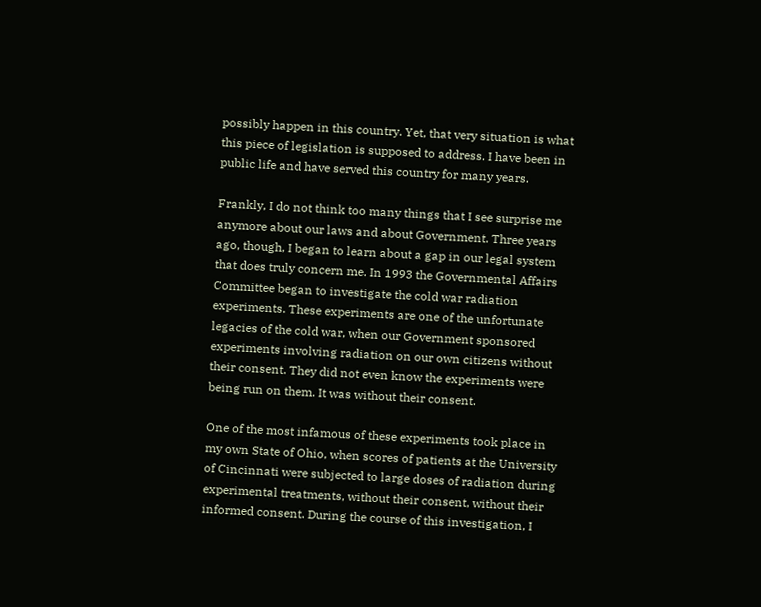possibly happen in this country. Yet, that very situation is what this piece of legislation is supposed to address. I have been in public life and have served this country for many years.

Frankly, I do not think too many things that I see surprise me anymore about our laws and about Government. Three years ago, though, I began to learn about a gap in our legal system that does truly concern me. In 1993 the Governmental Affairs Committee began to investigate the cold war radiation experiments. These experiments are one of the unfortunate legacies of the cold war, when our Government sponsored experiments involving radiation on our own citizens without their consent. They did not even know the experiments were being run on them. It was without their consent.

One of the most infamous of these experiments took place in my own State of Ohio, when scores of patients at the University of Cincinnati were subjected to large doses of radiation during experimental treatments, without their consent, without their informed consent. During the course of this investigation, I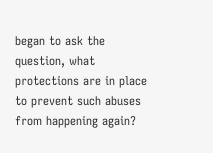began to ask the question, what protections are in place to prevent such abuses from happening again?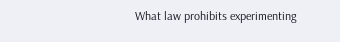What law prohibits experimenting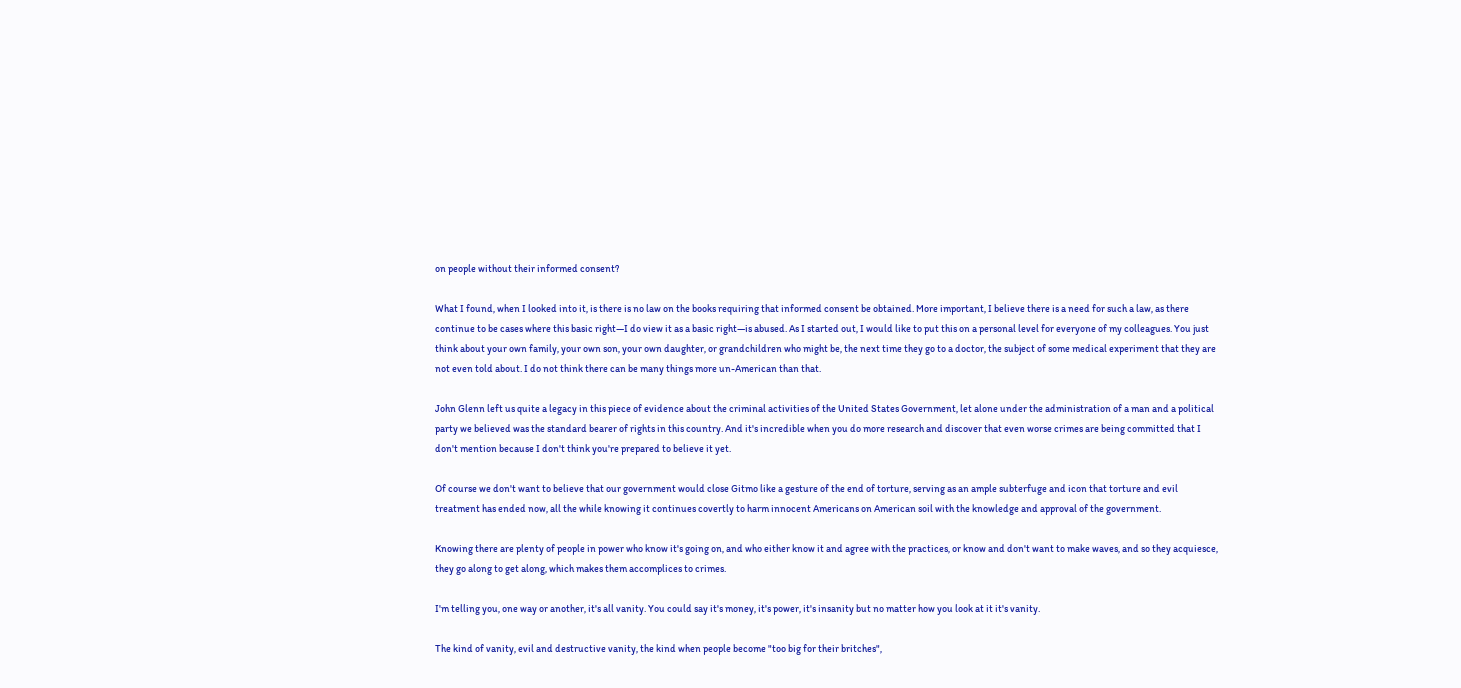on people without their informed consent?

What I found, when I looked into it, is there is no law on the books requiring that informed consent be obtained. More important, I believe there is a need for such a law, as there continue to be cases where this basic right—I do view it as a basic right—is abused. As I started out, I would like to put this on a personal level for everyone of my colleagues. You just think about your own family, your own son, your own daughter, or grandchildren who might be, the next time they go to a doctor, the subject of some medical experiment that they are not even told about. I do not think there can be many things more un-American than that.

John Glenn left us quite a legacy in this piece of evidence about the criminal activities of the United States Government, let alone under the administration of a man and a political party we believed was the standard bearer of rights in this country. And it's incredible when you do more research and discover that even worse crimes are being committed that I don't mention because I don't think you're prepared to believe it yet.

Of course we don't want to believe that our government would close Gitmo like a gesture of the end of torture, serving as an ample subterfuge and icon that torture and evil treatment has ended now, all the while knowing it continues covertly to harm innocent Americans on American soil with the knowledge and approval of the government.

Knowing there are plenty of people in power who know it's going on, and who either know it and agree with the practices, or know and don't want to make waves, and so they acquiesce, they go along to get along, which makes them accomplices to crimes.

I'm telling you, one way or another, it's all vanity. You could say it's money, it's power, it's insanity but no matter how you look at it it's vanity.

The kind of vanity, evil and destructive vanity, the kind when people become "too big for their britches",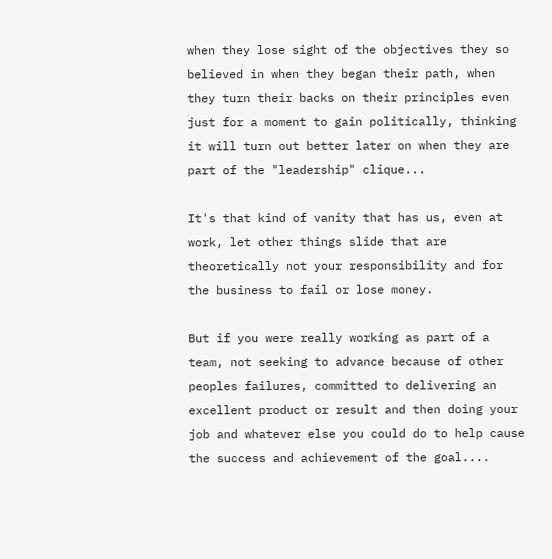when they lose sight of the objectives they so believed in when they began their path, when they turn their backs on their principles even just for a moment to gain politically, thinking it will turn out better later on when they are part of the "leadership" clique...

It's that kind of vanity that has us, even at work, let other things slide that are theoretically not your responsibility and for the business to fail or lose money.

But if you were really working as part of a team, not seeking to advance because of other peoples failures, committed to delivering an excellent product or result and then doing your job and whatever else you could do to help cause the success and achievement of the goal....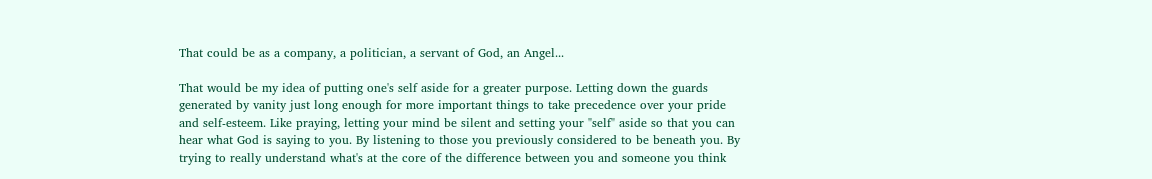That could be as a company, a politician, a servant of God, an Angel...

That would be my idea of putting one's self aside for a greater purpose. Letting down the guards generated by vanity just long enough for more important things to take precedence over your pride and self-esteem. Like praying, letting your mind be silent and setting your "self" aside so that you can hear what God is saying to you. By listening to those you previously considered to be beneath you. By trying to really understand what's at the core of the difference between you and someone you think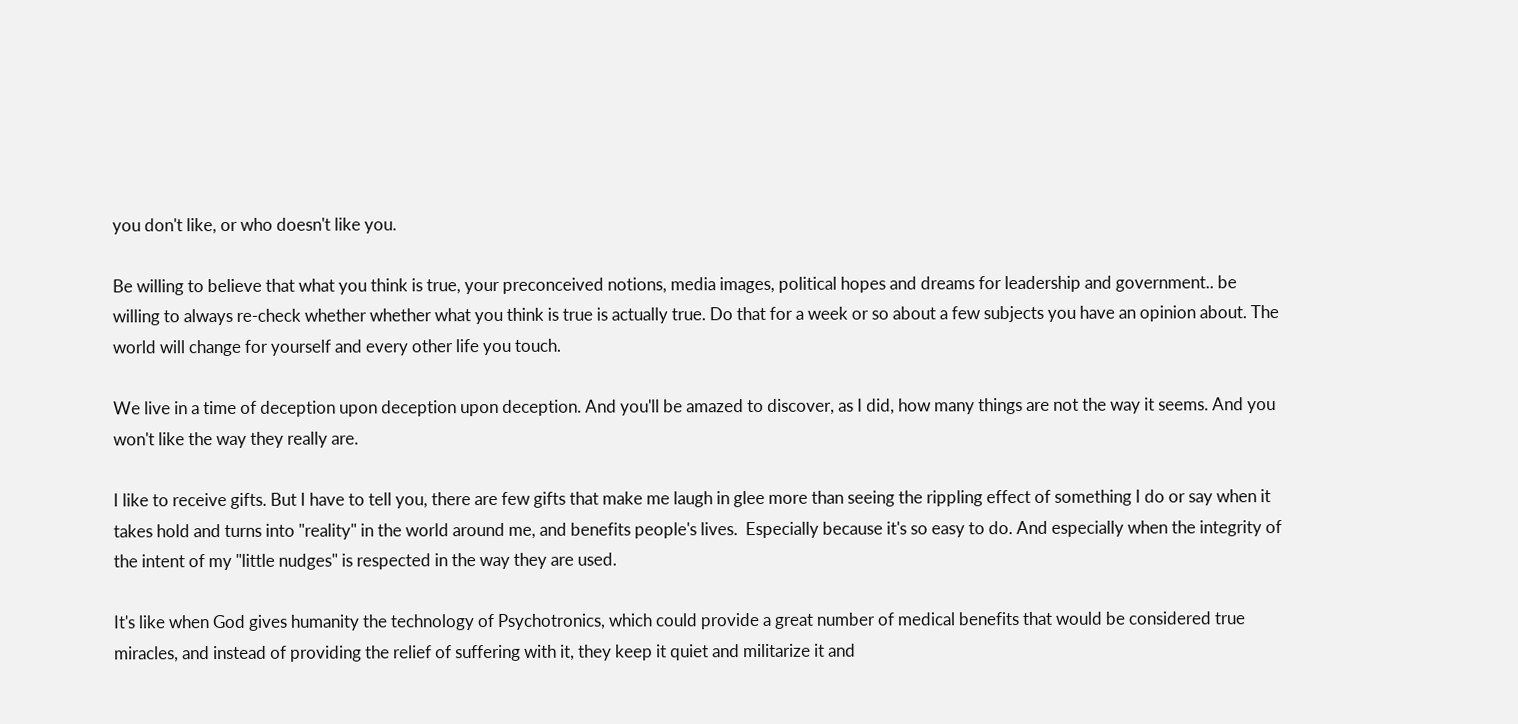you don't like, or who doesn't like you.

Be willing to believe that what you think is true, your preconceived notions, media images, political hopes and dreams for leadership and government.. be willing to always re-check whether whether what you think is true is actually true. Do that for a week or so about a few subjects you have an opinion about. The world will change for yourself and every other life you touch.

We live in a time of deception upon deception upon deception. And you'll be amazed to discover, as I did, how many things are not the way it seems. And you won't like the way they really are.

I like to receive gifts. But I have to tell you, there are few gifts that make me laugh in glee more than seeing the rippling effect of something I do or say when it takes hold and turns into "reality" in the world around me, and benefits people's lives.  Especially because it's so easy to do. And especially when the integrity of the intent of my "little nudges" is respected in the way they are used.

It's like when God gives humanity the technology of Psychotronics, which could provide a great number of medical benefits that would be considered true miracles, and instead of providing the relief of suffering with it, they keep it quiet and militarize it and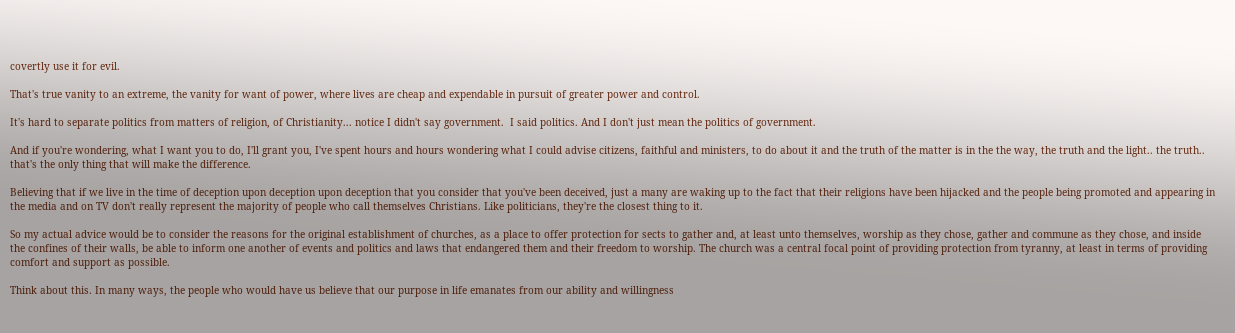covertly use it for evil.

That's true vanity to an extreme, the vanity for want of power, where lives are cheap and expendable in pursuit of greater power and control.

It's hard to separate politics from matters of religion, of Christianity... notice I didn't say government.  I said politics. And I don't just mean the politics of government.

And if you're wondering, what I want you to do, I'll grant you, I've spent hours and hours wondering what I could advise citizens, faithful and ministers, to do about it and the truth of the matter is in the the way, the truth and the light.. the truth.. that's the only thing that will make the difference.

Believing that if we live in the time of deception upon deception upon deception that you consider that you've been deceived, just a many are waking up to the fact that their religions have been hijacked and the people being promoted and appearing in the media and on TV don't really represent the majority of people who call themselves Christians. Like politicians, they're the closest thing to it.

So my actual advice would be to consider the reasons for the original establishment of churches, as a place to offer protection for sects to gather and, at least unto themselves, worship as they chose, gather and commune as they chose, and inside the confines of their walls, be able to inform one another of events and politics and laws that endangered them and their freedom to worship. The church was a central focal point of providing protection from tyranny, at least in terms of providing comfort and support as possible.

Think about this. In many ways, the people who would have us believe that our purpose in life emanates from our ability and willingness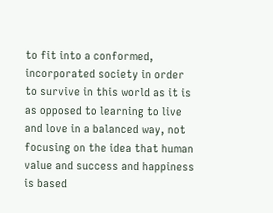to fit into a conformed, incorporated society in order to survive in this world as it is as opposed to learning to live and love in a balanced way, not focusing on the idea that human value and success and happiness is based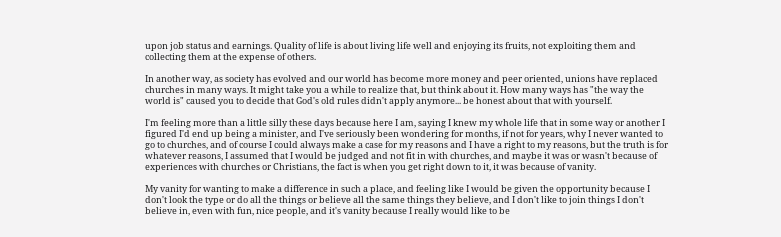upon job status and earnings. Quality of life is about living life well and enjoying its fruits, not exploiting them and collecting them at the expense of others.

In another way, as society has evolved and our world has become more money and peer oriented, unions have replaced churches in many ways. It might take you a while to realize that, but think about it. How many ways has "the way the world is" caused you to decide that God's old rules didn't apply anymore... be honest about that with yourself.

I'm feeling more than a little silly these days because here I am, saying I knew my whole life that in some way or another I figured I'd end up being a minister, and I've seriously been wondering for months, if not for years, why I never wanted to go to churches, and of course I could always make a case for my reasons and I have a right to my reasons, but the truth is for whatever reasons, I assumed that I would be judged and not fit in with churches, and maybe it was or wasn't because of experiences with churches or Christians, the fact is when you get right down to it, it was because of vanity.

My vanity for wanting to make a difference in such a place, and feeling like I would be given the opportunity because I don't look the type or do all the things or believe all the same things they believe, and I don't like to join things I don't believe in, even with fun, nice people, and it's vanity because I really would like to be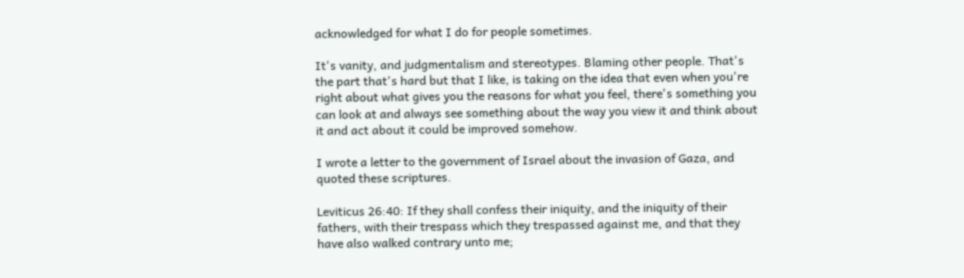acknowledged for what I do for people sometimes.

It's vanity, and judgmentalism and stereotypes. Blaming other people. That's the part that's hard but that I like, is taking on the idea that even when you're right about what gives you the reasons for what you feel, there's something you can look at and always see something about the way you view it and think about it and act about it could be improved somehow.

I wrote a letter to the government of Israel about the invasion of Gaza, and quoted these scriptures.

Leviticus 26:40: If they shall confess their iniquity, and the iniquity of their fathers, with their trespass which they trespassed against me, and that they have also walked contrary unto me;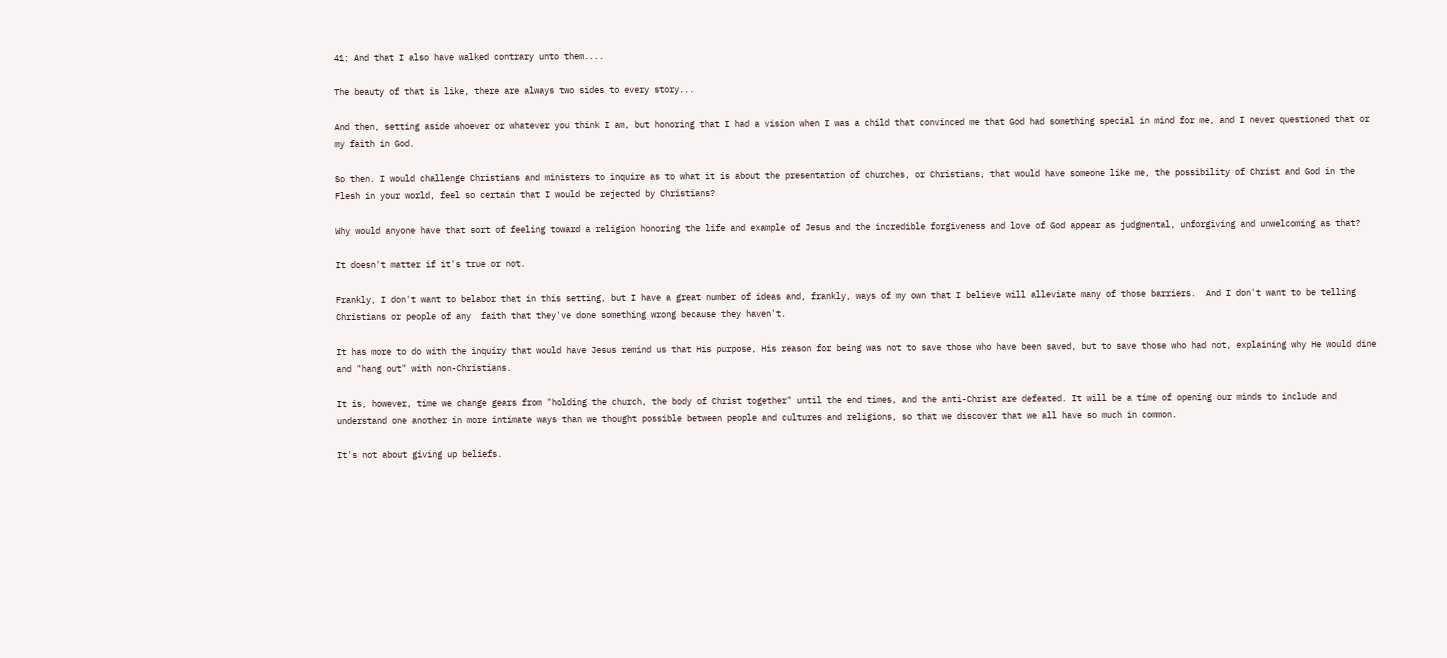41: And that I also have walked contrary unto them....

The beauty of that is like, there are always two sides to every story...

And then, setting aside whoever or whatever you think I am, but honoring that I had a vision when I was a child that convinced me that God had something special in mind for me, and I never questioned that or my faith in God.

So then. I would challenge Christians and ministers to inquire as to what it is about the presentation of churches, or Christians, that would have someone like me, the possibility of Christ and God in the Flesh in your world, feel so certain that I would be rejected by Christians?

Why would anyone have that sort of feeling toward a religion honoring the life and example of Jesus and the incredible forgiveness and love of God appear as judgmental, unforgiving and unwelcoming as that?

It doesn't matter if it's true or not.

Frankly, I don't want to belabor that in this setting, but I have a great number of ideas and, frankly, ways of my own that I believe will alleviate many of those barriers.  And I don't want to be telling Christians or people of any  faith that they've done something wrong because they haven't.

It has more to do with the inquiry that would have Jesus remind us that His purpose, His reason for being was not to save those who have been saved, but to save those who had not, explaining why He would dine and "hang out" with non-Christians.

It is, however, time we change gears from "holding the church, the body of Christ together" until the end times, and the anti-Christ are defeated. It will be a time of opening our minds to include and understand one another in more intimate ways than we thought possible between people and cultures and religions, so that we discover that we all have so much in common.

It's not about giving up beliefs.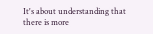It's about understanding that there is more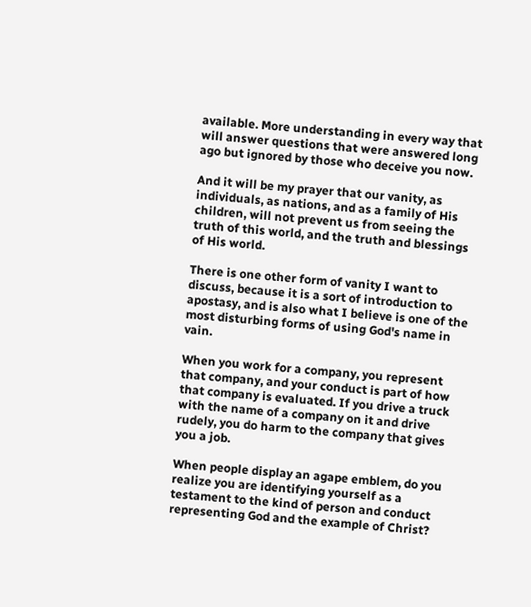available. More understanding in every way that will answer questions that were answered long ago but ignored by those who deceive you now.

And it will be my prayer that our vanity, as individuals, as nations, and as a family of His children, will not prevent us from seeing the truth of this world, and the truth and blessings of His world.

There is one other form of vanity I want to discuss, because it is a sort of introduction to apostasy, and is also what I believe is one of the most disturbing forms of using God's name in vain.

When you work for a company, you represent that company, and your conduct is part of how that company is evaluated. If you drive a truck with the name of a company on it and drive rudely, you do harm to the company that gives you a job.

When people display an agape emblem, do you realize you are identifying yourself as a testament to the kind of person and conduct representing God and the example of Christ?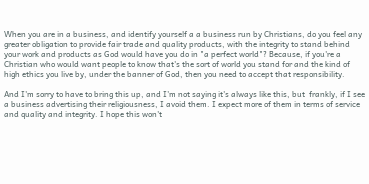When you are in a business, and identify yourself a a business run by Christians, do you feel any greater obligation to provide fair trade and quality products, with the integrity to stand behind your work and products as God would have you do in "a perfect world"? Because, if you're a Christian who would want people to know that's the sort of world you stand for and the kind of high ethics you live by, under the banner of God, then you need to accept that responsibility.

And I'm sorry to have to bring this up, and I'm not saying it's always like this, but  frankly, if I see a business advertising their religiousness, I avoid them. I expect more of them in terms of service and quality and integrity. I hope this won't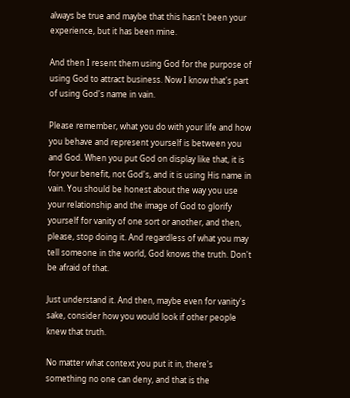always be true and maybe that this hasn't been your experience, but it has been mine.

And then I resent them using God for the purpose of using God to attract business. Now I know that's part of using God's name in vain.

Please remember, what you do with your life and how you behave and represent yourself is between you and God. When you put God on display like that, it is for your benefit, not God's, and it is using His name in vain. You should be honest about the way you use your relationship and the image of God to glorify yourself for vanity of one sort or another, and then, please, stop doing it. And regardless of what you may tell someone in the world, God knows the truth. Don't be afraid of that.

Just understand it. And then, maybe even for vanity's sake, consider how you would look if other people knew that truth.

No matter what context you put it in, there's something no one can deny, and that is the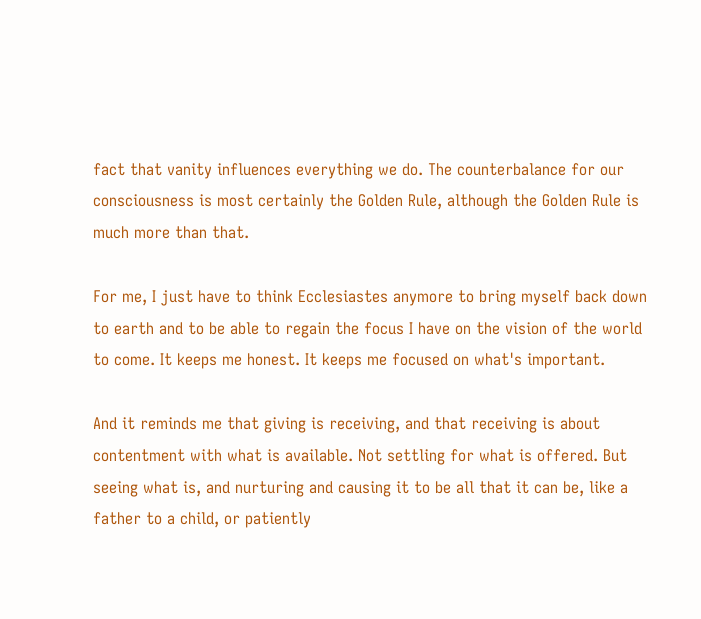fact that vanity influences everything we do. The counterbalance for our consciousness is most certainly the Golden Rule, although the Golden Rule is much more than that.

For me, I just have to think Ecclesiastes anymore to bring myself back down to earth and to be able to regain the focus I have on the vision of the world to come. It keeps me honest. It keeps me focused on what's important.

And it reminds me that giving is receiving, and that receiving is about contentment with what is available. Not settling for what is offered. But seeing what is, and nurturing and causing it to be all that it can be, like a father to a child, or patiently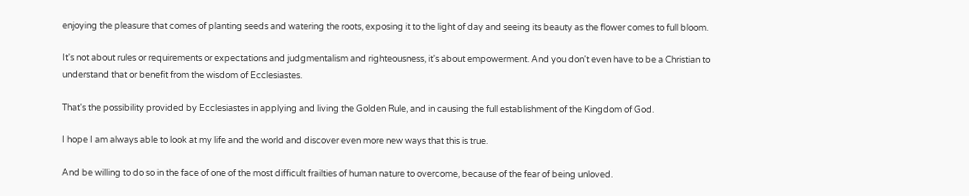enjoying the pleasure that comes of planting seeds and watering the roots, exposing it to the light of day and seeing its beauty as the flower comes to full bloom.

It's not about rules or requirements or expectations and judgmentalism and righteousness, it's about empowerment. And you don't even have to be a Christian to understand that or benefit from the wisdom of Ecclesiastes.

That's the possibility provided by Ecclesiastes in applying and living the Golden Rule, and in causing the full establishment of the Kingdom of God.

I hope I am always able to look at my life and the world and discover even more new ways that this is true.

And be willing to do so in the face of one of the most difficult frailties of human nature to overcome, because of the fear of being unloved.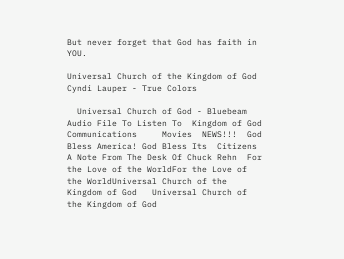But never forget that God has faith in YOU.

Universal Church of the Kingdom of God Cyndi Lauper - True Colors

  Universal Church of God - Bluebeam  Audio File To Listen To  Kingdom of God Communications     Movies  NEWS!!!  God Bless America! God Bless Its  Citizens  A Note From The Desk Of Chuck Rehn  For the Love of the WorldFor the Love of the WorldUniversal Church of the Kingdom of God   Universal Church of the Kingdom of God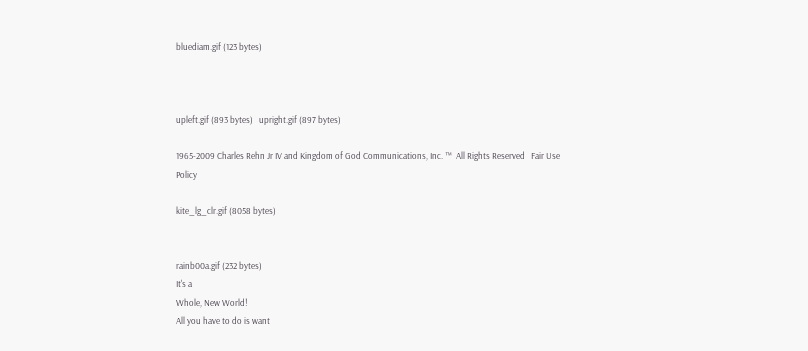bluediam.gif (123 bytes)



upleft.gif (893 bytes)   upright.gif (897 bytes)

1965-2009 Charles Rehn Jr IV and Kingdom of God Communications, Inc. ™  All Rights Reserved   Fair Use Policy

kite_lg_clr.gif (8058 bytes)


rainb00a.gif (232 bytes)
It's a
Whole, New World!
All you have to do is want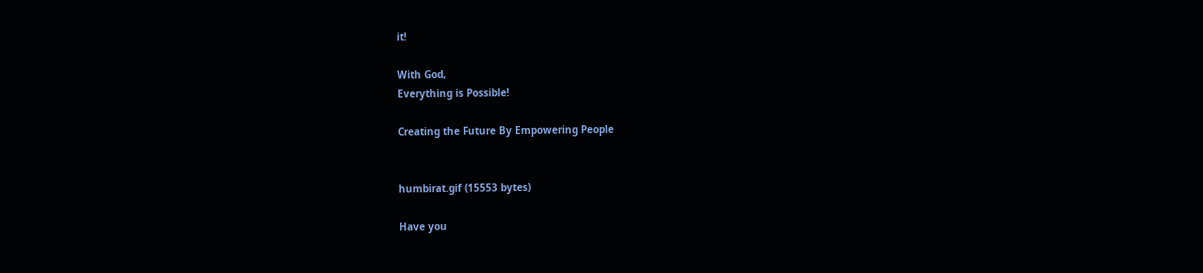it!

With God,
Everything is Possible!

Creating the Future By Empowering People


humbirat.gif (15553 bytes)

Have you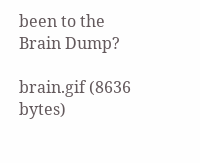been to the Brain Dump?

brain.gif (8636 bytes)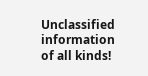Unclassified information of all kinds!